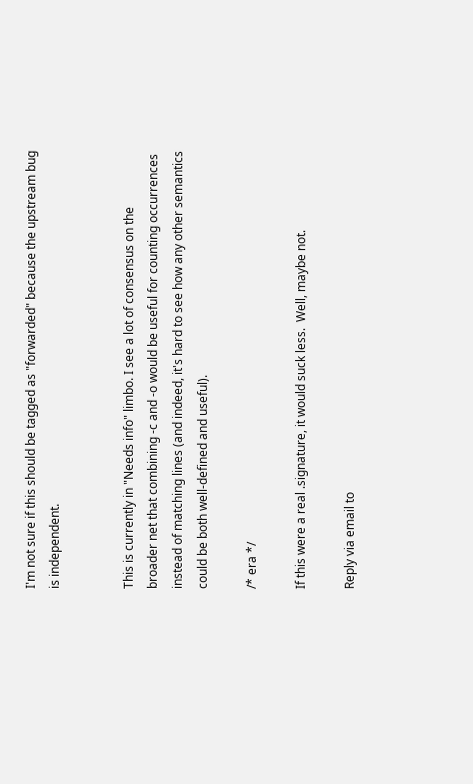I'm not sure if this should be tagged as "forwarded" because the upstream bug
is independent.


This is currently in "Needs info" limbo. I see a lot of consensus on the
broader net that combining -c and -o would be useful for counting occurrences
instead of matching lines (and indeed, it's hard to see how any other semantics
could be both well-defined and useful).

/* era */

If this were a real .signature, it would suck less.  Well, maybe not.

Reply via email to